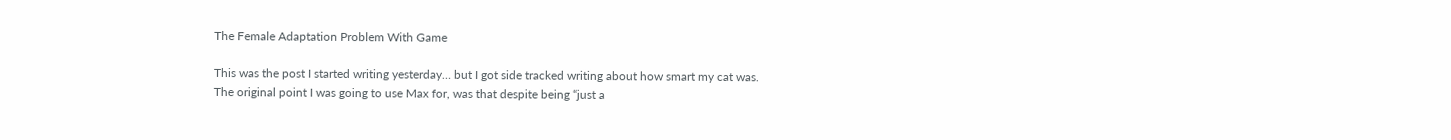The Female Adaptation Problem With Game

This was the post I started writing yesterday… but I got side tracked writing about how smart my cat was.
The original point I was going to use Max for, was that despite being “just a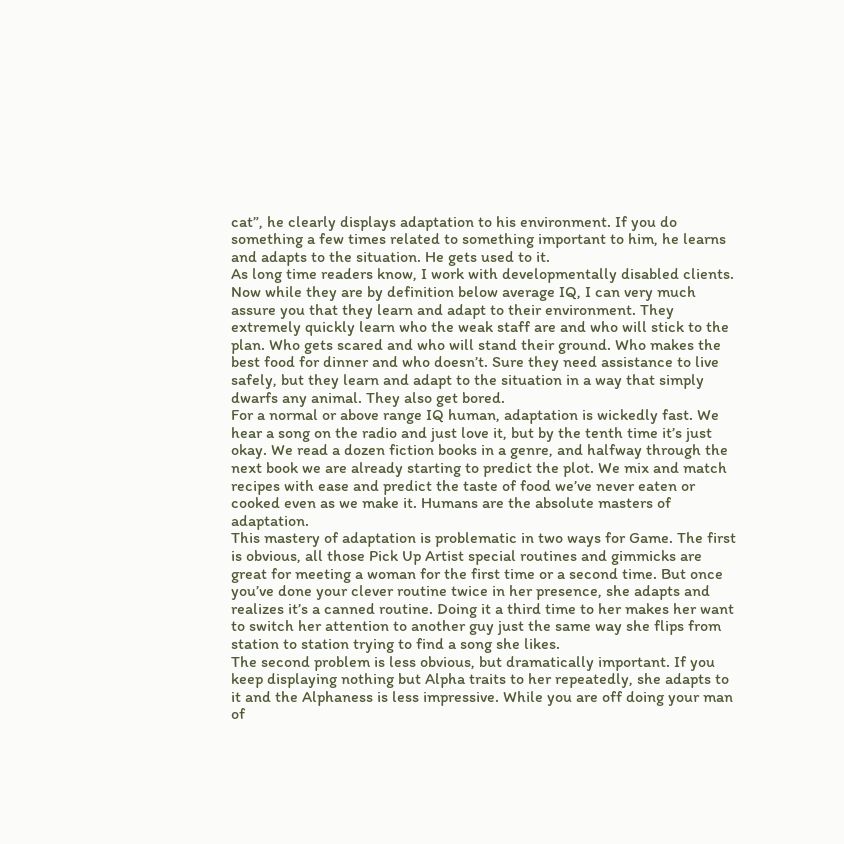cat”, he clearly displays adaptation to his environment. If you do something a few times related to something important to him, he learns and adapts to the situation. He gets used to it.
As long time readers know, I work with developmentally disabled clients. Now while they are by definition below average IQ, I can very much assure you that they learn and adapt to their environment. They extremely quickly learn who the weak staff are and who will stick to the plan. Who gets scared and who will stand their ground. Who makes the best food for dinner and who doesn’t. Sure they need assistance to live safely, but they learn and adapt to the situation in a way that simply dwarfs any animal. They also get bored.
For a normal or above range IQ human, adaptation is wickedly fast. We hear a song on the radio and just love it, but by the tenth time it’s just okay. We read a dozen fiction books in a genre, and halfway through the next book we are already starting to predict the plot. We mix and match recipes with ease and predict the taste of food we’ve never eaten or cooked even as we make it. Humans are the absolute masters of adaptation.
This mastery of adaptation is problematic in two ways for Game. The first is obvious, all those Pick Up Artist special routines and gimmicks are great for meeting a woman for the first time or a second time. But once you’ve done your clever routine twice in her presence, she adapts and realizes it’s a canned routine. Doing it a third time to her makes her want to switch her attention to another guy just the same way she flips from station to station trying to find a song she likes.
The second problem is less obvious, but dramatically important. If you keep displaying nothing but Alpha traits to her repeatedly, she adapts to it and the Alphaness is less impressive. While you are off doing your man of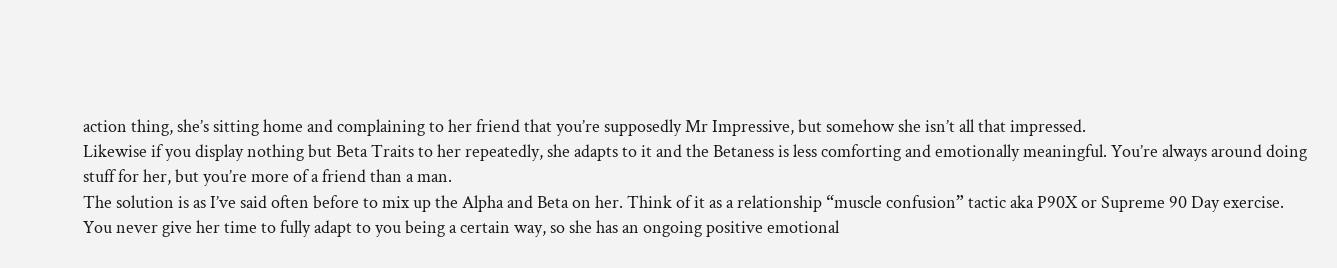action thing, she’s sitting home and complaining to her friend that you’re supposedly Mr Impressive, but somehow she isn’t all that impressed.
Likewise if you display nothing but Beta Traits to her repeatedly, she adapts to it and the Betaness is less comforting and emotionally meaningful. You’re always around doing stuff for her, but you’re more of a friend than a man.
The solution is as I’ve said often before to mix up the Alpha and Beta on her. Think of it as a relationship “muscle confusion” tactic aka P90X or Supreme 90 Day exercise. You never give her time to fully adapt to you being a certain way, so she has an ongoing positive emotional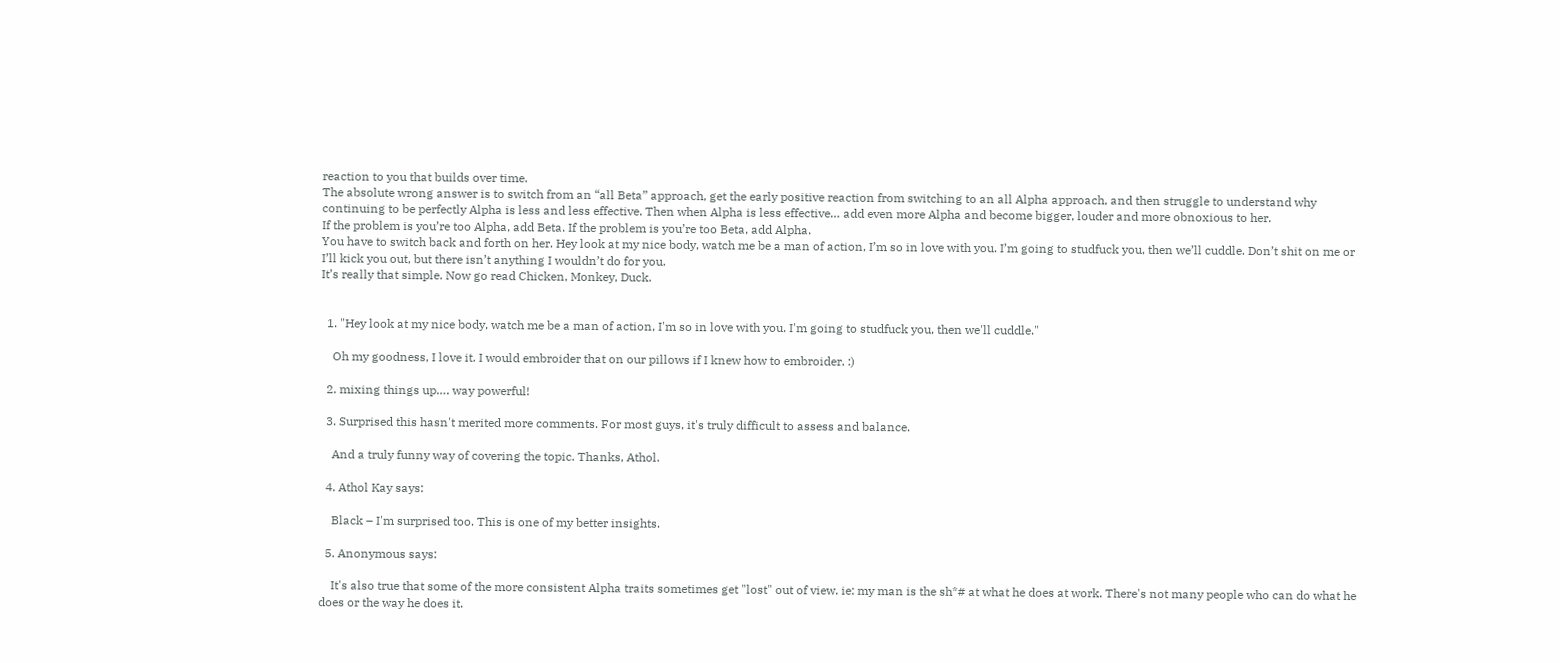reaction to you that builds over time.
The absolute wrong answer is to switch from an “all Beta” approach, get the early positive reaction from switching to an all Alpha approach, and then struggle to understand why continuing to be perfectly Alpha is less and less effective. Then when Alpha is less effective… add even more Alpha and become bigger, louder and more obnoxious to her.
If the problem is you’re too Alpha, add Beta. If the problem is you’re too Beta, add Alpha.
You have to switch back and forth on her. Hey look at my nice body, watch me be a man of action, I’m so in love with you. I’m going to studfuck you, then we’ll cuddle. Don’t shit on me or I’ll kick you out, but there isn’t anything I wouldn’t do for you.
It’s really that simple. Now go read Chicken, Monkey, Duck.


  1. "Hey look at my nice body, watch me be a man of action, I'm so in love with you. I'm going to studfuck you, then we'll cuddle."

    Oh my goodness, I love it. I would embroider that on our pillows if I knew how to embroider. :)

  2. mixing things up…. way powerful!

  3. Surprised this hasn't merited more comments. For most guys, it's truly difficult to assess and balance.

    And a truly funny way of covering the topic. Thanks, Athol.

  4. Athol Kay says:

    Black – I'm surprised too. This is one of my better insights.

  5. Anonymous says:

    It's also true that some of the more consistent Alpha traits sometimes get "lost" out of view. ie: my man is the sh*# at what he does at work. There's not many people who can do what he does or the way he does it.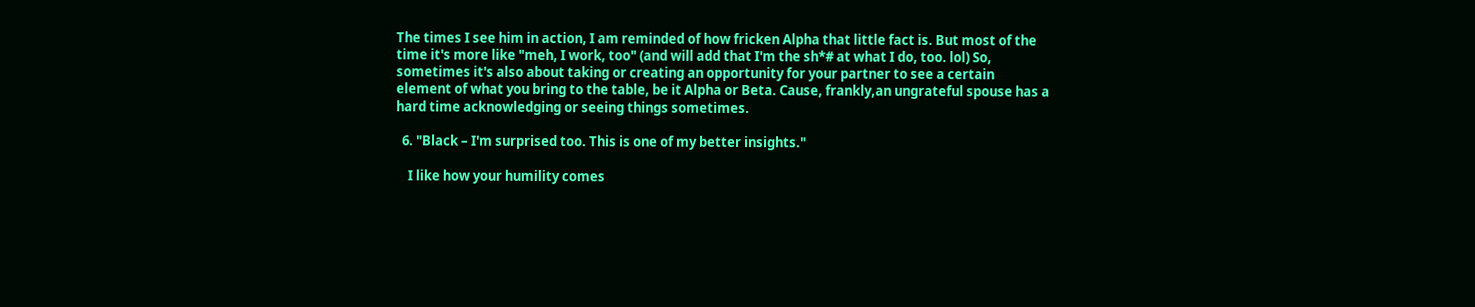The times I see him in action, I am reminded of how fricken Alpha that little fact is. But most of the time it's more like "meh, I work, too" (and will add that I'm the sh*# at what I do, too. lol) So, sometimes it's also about taking or creating an opportunity for your partner to see a certain element of what you bring to the table, be it Alpha or Beta. Cause, frankly,an ungrateful spouse has a hard time acknowledging or seeing things sometimes.

  6. "Black – I'm surprised too. This is one of my better insights."

    I like how your humility comes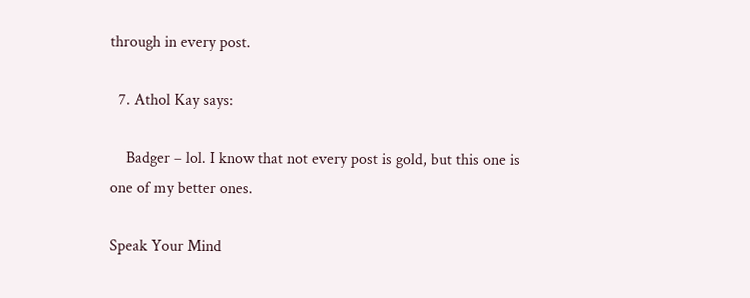through in every post.

  7. Athol Kay says:

    Badger – lol. I know that not every post is gold, but this one is one of my better ones.

Speak Your Mind